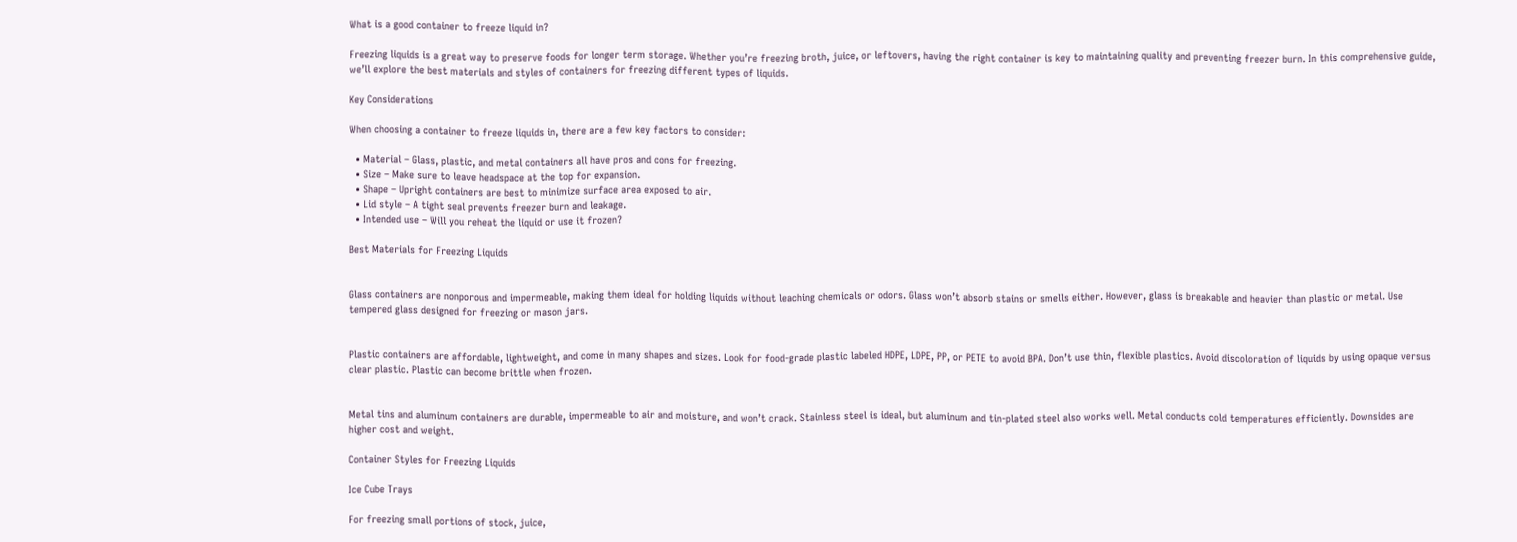What is a good container to freeze liquid in?

Freezing liquids is a great way to preserve foods for longer term storage. Whether you’re freezing broth, juice, or leftovers, having the right container is key to maintaining quality and preventing freezer burn. In this comprehensive guide, we’ll explore the best materials and styles of containers for freezing different types of liquids.

Key Considerations

When choosing a container to freeze liquids in, there are a few key factors to consider:

  • Material – Glass, plastic, and metal containers all have pros and cons for freezing.
  • Size – Make sure to leave headspace at the top for expansion.
  • Shape – Upright containers are best to minimize surface area exposed to air.
  • Lid style – A tight seal prevents freezer burn and leakage.
  • Intended use – Will you reheat the liquid or use it frozen?

Best Materials for Freezing Liquids


Glass containers are nonporous and impermeable, making them ideal for holding liquids without leaching chemicals or odors. Glass won’t absorb stains or smells either. However, glass is breakable and heavier than plastic or metal. Use tempered glass designed for freezing or mason jars.


Plastic containers are affordable, lightweight, and come in many shapes and sizes. Look for food-grade plastic labeled HDPE, LDPE, PP, or PETE to avoid BPA. Don’t use thin, flexible plastics. Avoid discoloration of liquids by using opaque versus clear plastic. Plastic can become brittle when frozen.


Metal tins and aluminum containers are durable, impermeable to air and moisture, and won’t crack. Stainless steel is ideal, but aluminum and tin-plated steel also works well. Metal conducts cold temperatures efficiently. Downsides are higher cost and weight.

Container Styles for Freezing Liquids

Ice Cube Trays

For freezing small portions of stock, juice,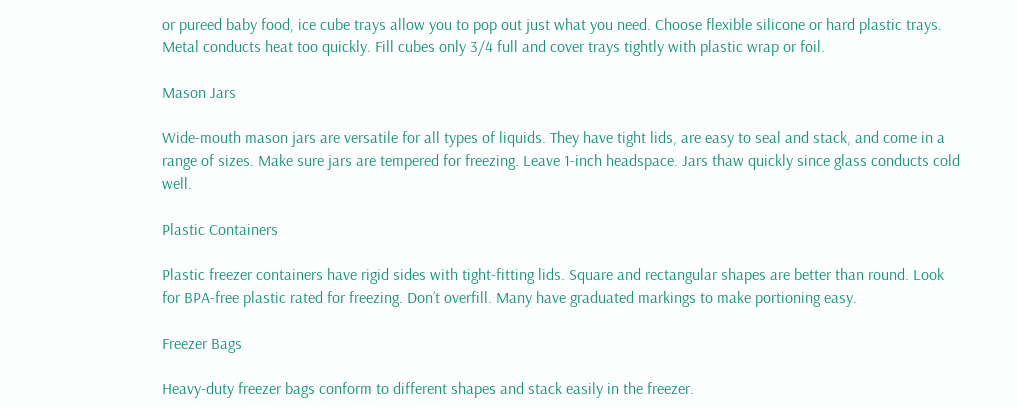or pureed baby food, ice cube trays allow you to pop out just what you need. Choose flexible silicone or hard plastic trays. Metal conducts heat too quickly. Fill cubes only 3/4 full and cover trays tightly with plastic wrap or foil.

Mason Jars

Wide-mouth mason jars are versatile for all types of liquids. They have tight lids, are easy to seal and stack, and come in a range of sizes. Make sure jars are tempered for freezing. Leave 1-inch headspace. Jars thaw quickly since glass conducts cold well.

Plastic Containers

Plastic freezer containers have rigid sides with tight-fitting lids. Square and rectangular shapes are better than round. Look for BPA-free plastic rated for freezing. Don’t overfill. Many have graduated markings to make portioning easy.

Freezer Bags

Heavy-duty freezer bags conform to different shapes and stack easily in the freezer.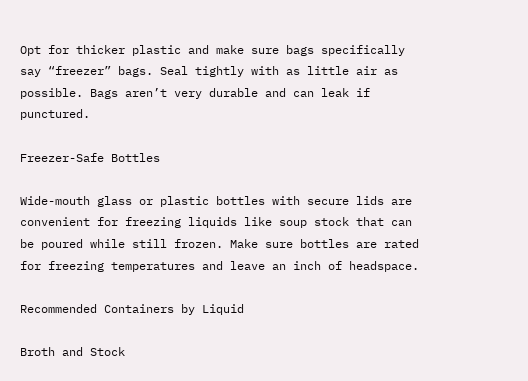Opt for thicker plastic and make sure bags specifically say “freezer” bags. Seal tightly with as little air as possible. Bags aren’t very durable and can leak if punctured.

Freezer-Safe Bottles

Wide-mouth glass or plastic bottles with secure lids are convenient for freezing liquids like soup stock that can be poured while still frozen. Make sure bottles are rated for freezing temperatures and leave an inch of headspace.

Recommended Containers by Liquid

Broth and Stock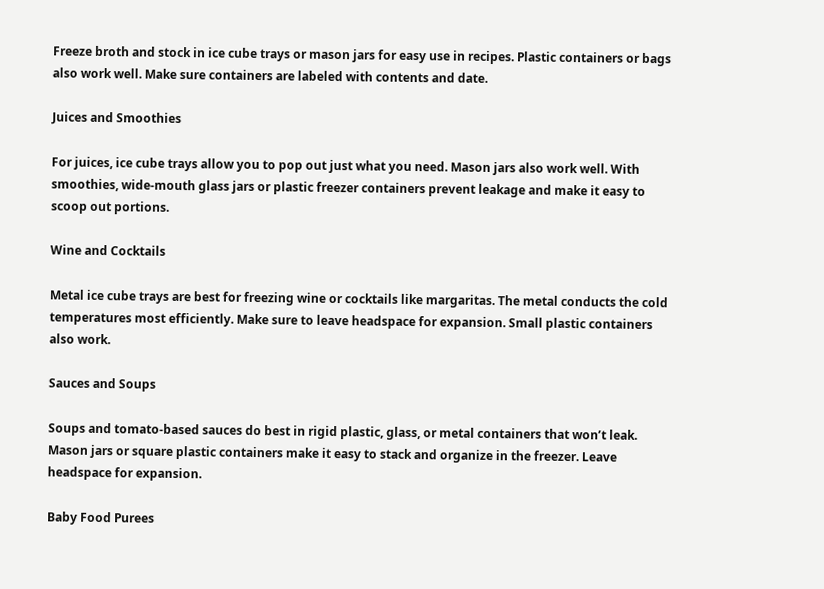Freeze broth and stock in ice cube trays or mason jars for easy use in recipes. Plastic containers or bags also work well. Make sure containers are labeled with contents and date.

Juices and Smoothies

For juices, ice cube trays allow you to pop out just what you need. Mason jars also work well. With smoothies, wide-mouth glass jars or plastic freezer containers prevent leakage and make it easy to scoop out portions.

Wine and Cocktails

Metal ice cube trays are best for freezing wine or cocktails like margaritas. The metal conducts the cold temperatures most efficiently. Make sure to leave headspace for expansion. Small plastic containers also work.

Sauces and Soups

Soups and tomato-based sauces do best in rigid plastic, glass, or metal containers that won’t leak. Mason jars or square plastic containers make it easy to stack and organize in the freezer. Leave headspace for expansion.

Baby Food Purees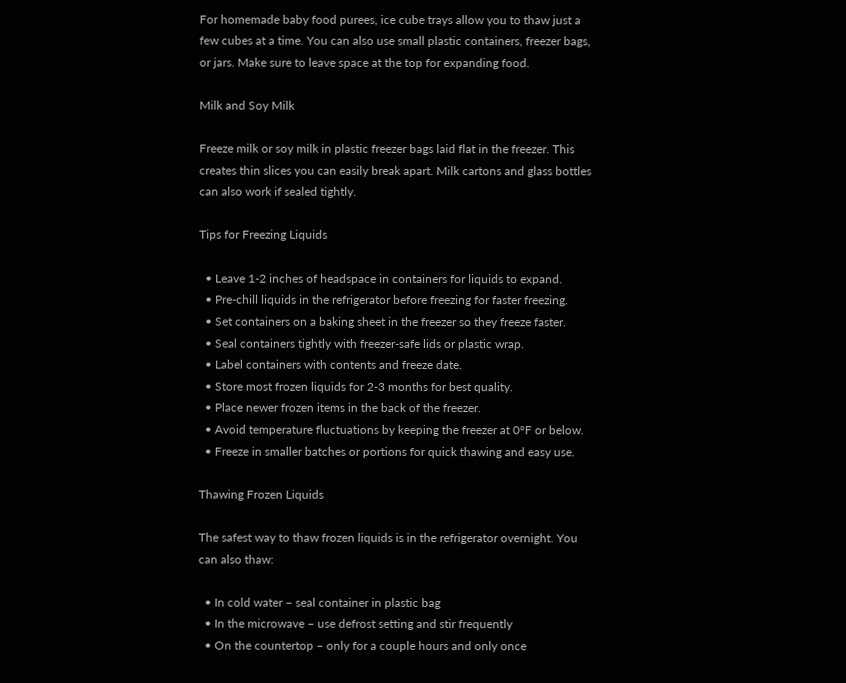For homemade baby food purees, ice cube trays allow you to thaw just a few cubes at a time. You can also use small plastic containers, freezer bags, or jars. Make sure to leave space at the top for expanding food.

Milk and Soy Milk

Freeze milk or soy milk in plastic freezer bags laid flat in the freezer. This creates thin slices you can easily break apart. Milk cartons and glass bottles can also work if sealed tightly.

Tips for Freezing Liquids

  • Leave 1-2 inches of headspace in containers for liquids to expand.
  • Pre-chill liquids in the refrigerator before freezing for faster freezing.
  • Set containers on a baking sheet in the freezer so they freeze faster.
  • Seal containers tightly with freezer-safe lids or plastic wrap.
  • Label containers with contents and freeze date.
  • Store most frozen liquids for 2-3 months for best quality.
  • Place newer frozen items in the back of the freezer.
  • Avoid temperature fluctuations by keeping the freezer at 0°F or below.
  • Freeze in smaller batches or portions for quick thawing and easy use.

Thawing Frozen Liquids

The safest way to thaw frozen liquids is in the refrigerator overnight. You can also thaw:

  • In cold water – seal container in plastic bag
  • In the microwave – use defrost setting and stir frequently
  • On the countertop – only for a couple hours and only once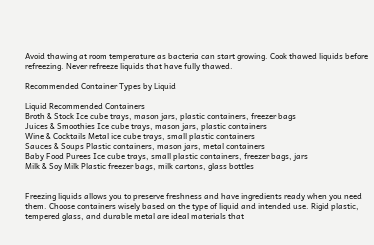Avoid thawing at room temperature as bacteria can start growing. Cook thawed liquids before refreezing. Never refreeze liquids that have fully thawed.

Recommended Container Types by Liquid

Liquid Recommended Containers
Broth & Stock Ice cube trays, mason jars, plastic containers, freezer bags
Juices & Smoothies Ice cube trays, mason jars, plastic containers
Wine & Cocktails Metal ice cube trays, small plastic containers
Sauces & Soups Plastic containers, mason jars, metal containers
Baby Food Purees Ice cube trays, small plastic containers, freezer bags, jars
Milk & Soy Milk Plastic freezer bags, milk cartons, glass bottles


Freezing liquids allows you to preserve freshness and have ingredients ready when you need them. Choose containers wisely based on the type of liquid and intended use. Rigid plastic, tempered glass, and durable metal are ideal materials that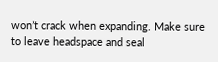won’t crack when expanding. Make sure to leave headspace and seal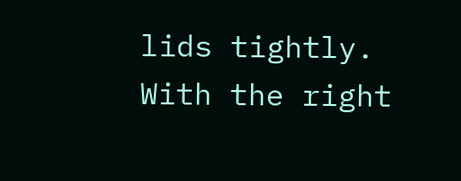lids tightly. With the right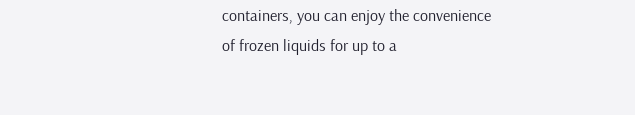containers, you can enjoy the convenience of frozen liquids for up to a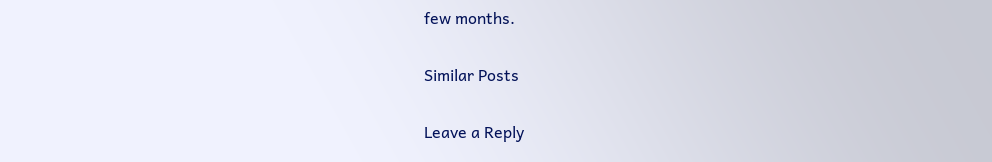few months.

Similar Posts

Leave a Reply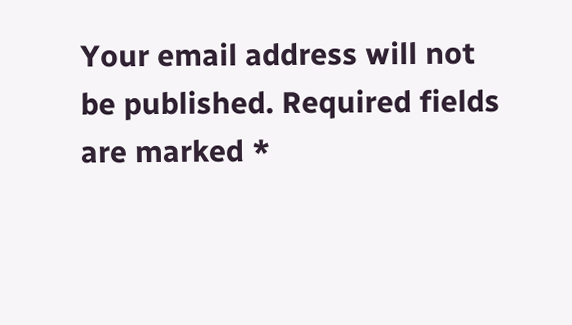Your email address will not be published. Required fields are marked *